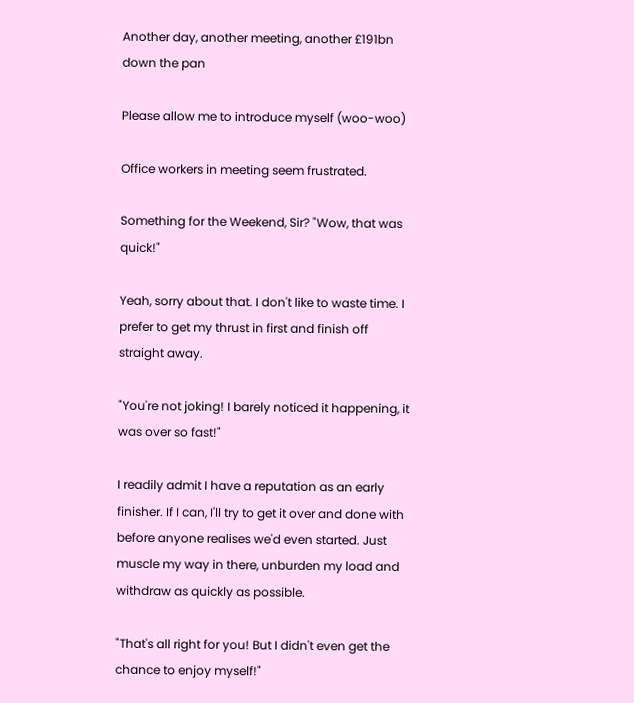Another day, another meeting, another £191bn down the pan

Please allow me to introduce myself (woo-woo)

Office workers in meeting seem frustrated.

Something for the Weekend, Sir? "Wow, that was quick!"

Yeah, sorry about that. I don't like to waste time. I prefer to get my thrust in first and finish off straight away.

"You're not joking! I barely noticed it happening, it was over so fast!"

I readily admit I have a reputation as an early finisher. If I can, I'll try to get it over and done with before anyone realises we'd even started. Just muscle my way in there, unburden my load and withdraw as quickly as possible.

"That's all right for you! But I didn't even get the chance to enjoy myself!"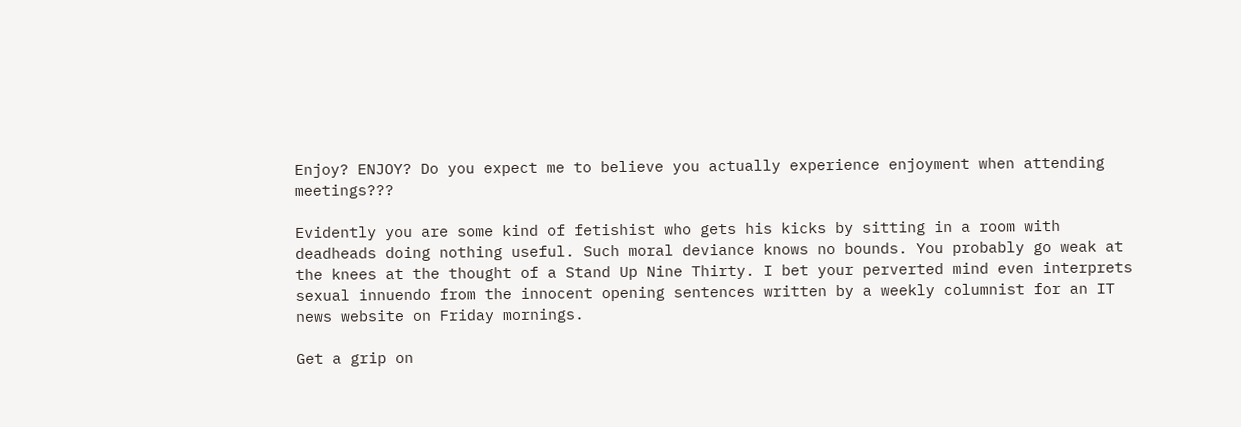Enjoy? ENJOY? Do you expect me to believe you actually experience enjoyment when attending meetings???

Evidently you are some kind of fetishist who gets his kicks by sitting in a room with deadheads doing nothing useful. Such moral deviance knows no bounds. You probably go weak at the knees at the thought of a Stand Up Nine Thirty. I bet your perverted mind even interprets sexual innuendo from the innocent opening sentences written by a weekly columnist for an IT news website on Friday mornings.

Get a grip on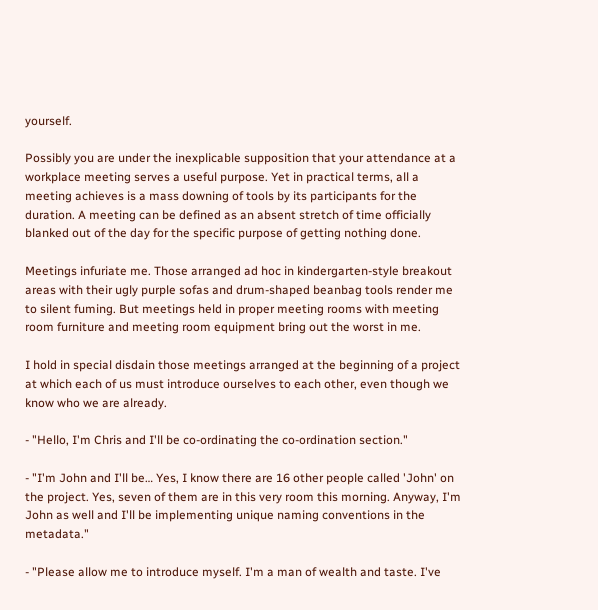yourself.

Possibly you are under the inexplicable supposition that your attendance at a workplace meeting serves a useful purpose. Yet in practical terms, all a meeting achieves is a mass downing of tools by its participants for the duration. A meeting can be defined as an absent stretch of time officially blanked out of the day for the specific purpose of getting nothing done.

Meetings infuriate me. Those arranged ad hoc in kindergarten-style breakout areas with their ugly purple sofas and drum-shaped beanbag tools render me to silent fuming. But meetings held in proper meeting rooms with meeting room furniture and meeting room equipment bring out the worst in me.

I hold in special disdain those meetings arranged at the beginning of a project at which each of us must introduce ourselves to each other, even though we know who we are already.

- "Hello, I'm Chris and I'll be co-ordinating the co-ordination section."

- "I'm John and I'll be… Yes, I know there are 16 other people called 'John' on the project. Yes, seven of them are in this very room this morning. Anyway, I'm John as well and I'll be implementing unique naming conventions in the metadata."

- "Please allow me to introduce myself. I'm a man of wealth and taste. I've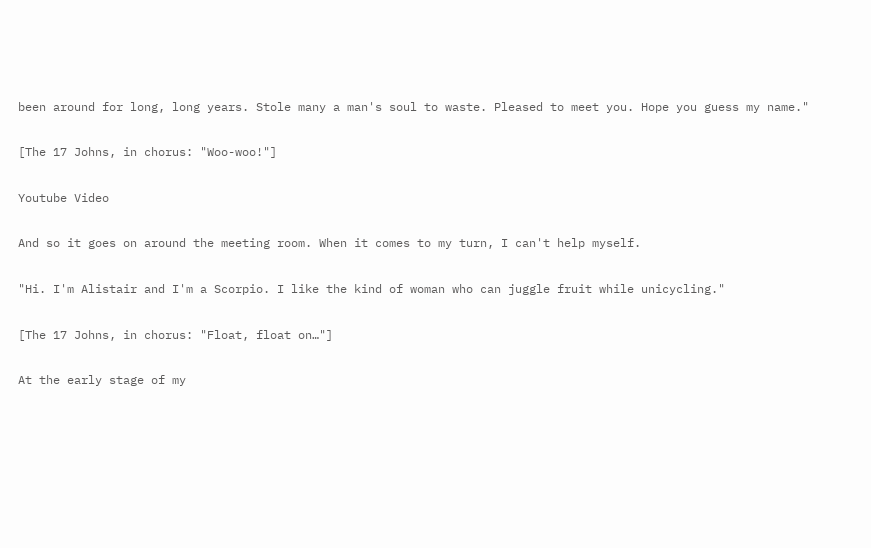been around for long, long years. Stole many a man's soul to waste. Pleased to meet you. Hope you guess my name."

[The 17 Johns, in chorus: "Woo-woo!"]

Youtube Video

And so it goes on around the meeting room. When it comes to my turn, I can't help myself.

"Hi. I'm Alistair and I'm a Scorpio. I like the kind of woman who can juggle fruit while unicycling."

[The 17 Johns, in chorus: "Float, float on…"]

At the early stage of my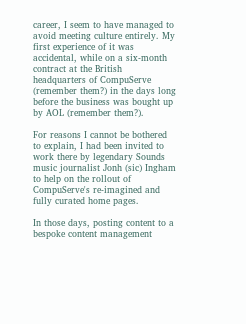career, I seem to have managed to avoid meeting culture entirely. My first experience of it was accidental, while on a six-month contract at the British headquarters of CompuServe (remember them?) in the days long before the business was bought up by AOL (remember them?).

For reasons I cannot be bothered to explain, I had been invited to work there by legendary Sounds music journalist Jonh (sic) Ingham to help on the rollout of CompuServe's re-imagined and fully curated home pages.

In those days, posting content to a bespoke content management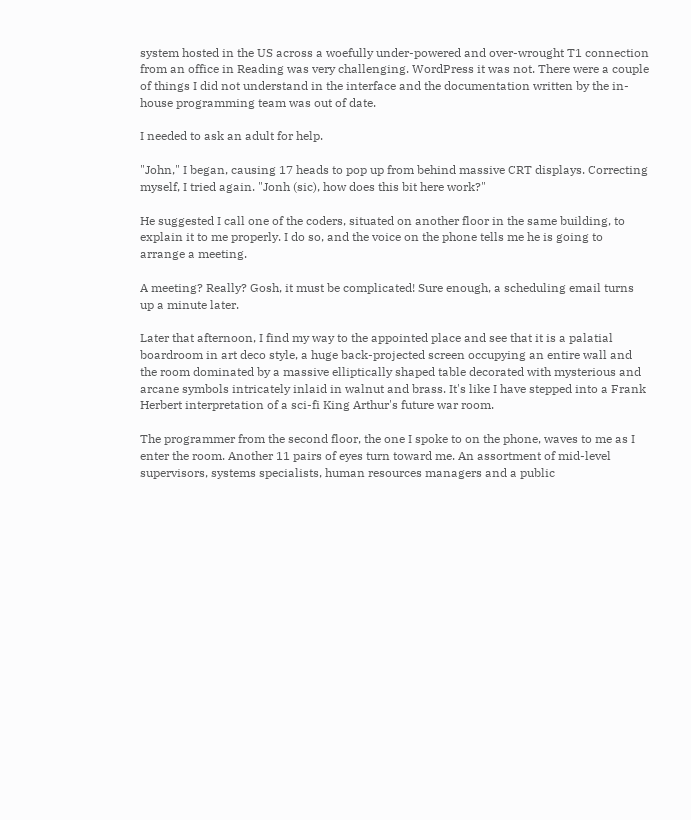system hosted in the US across a woefully under-powered and over-wrought T1 connection from an office in Reading was very challenging. WordPress it was not. There were a couple of things I did not understand in the interface and the documentation written by the in-house programming team was out of date.

I needed to ask an adult for help.

"John," I began, causing 17 heads to pop up from behind massive CRT displays. Correcting myself, I tried again. "Jonh (sic), how does this bit here work?"

He suggested I call one of the coders, situated on another floor in the same building, to explain it to me properly. I do so, and the voice on the phone tells me he is going to arrange a meeting.

A meeting? Really? Gosh, it must be complicated! Sure enough, a scheduling email turns up a minute later.

Later that afternoon, I find my way to the appointed place and see that it is a palatial boardroom in art deco style, a huge back-projected screen occupying an entire wall and the room dominated by a massive elliptically shaped table decorated with mysterious and arcane symbols intricately inlaid in walnut and brass. It's like I have stepped into a Frank Herbert interpretation of a sci-fi King Arthur's future war room.

The programmer from the second floor, the one I spoke to on the phone, waves to me as I enter the room. Another 11 pairs of eyes turn toward me. An assortment of mid-level supervisors, systems specialists, human resources managers and a public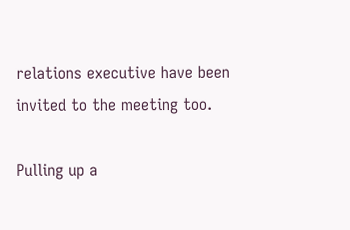relations executive have been invited to the meeting too.

Pulling up a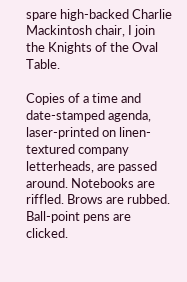spare high-backed Charlie Mackintosh chair, I join the Knights of the Oval Table.

Copies of a time and date-stamped agenda, laser-printed on linen-textured company letterheads, are passed around. Notebooks are riffled. Brows are rubbed. Ball-point pens are clicked.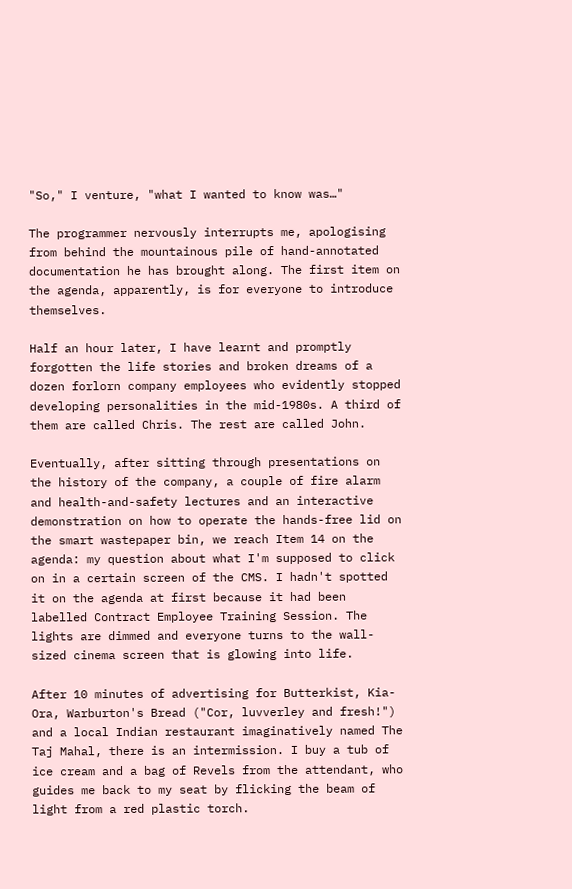"So," I venture, "what I wanted to know was…"

The programmer nervously interrupts me, apologising from behind the mountainous pile of hand-annotated documentation he has brought along. The first item on the agenda, apparently, is for everyone to introduce themselves.

Half an hour later, I have learnt and promptly forgotten the life stories and broken dreams of a dozen forlorn company employees who evidently stopped developing personalities in the mid-1980s. A third of them are called Chris. The rest are called John.

Eventually, after sitting through presentations on the history of the company, a couple of fire alarm and health-and-safety lectures and an interactive demonstration on how to operate the hands-free lid on the smart wastepaper bin, we reach Item 14 on the agenda: my question about what I'm supposed to click on in a certain screen of the CMS. I hadn't spotted it on the agenda at first because it had been labelled Contract Employee Training Session. The lights are dimmed and everyone turns to the wall-sized cinema screen that is glowing into life.

After 10 minutes of advertising for Butterkist, Kia-Ora, Warburton's Bread ("Cor, luvverley and fresh!") and a local Indian restaurant imaginatively named The Taj Mahal, there is an intermission. I buy a tub of ice cream and a bag of Revels from the attendant, who guides me back to my seat by flicking the beam of light from a red plastic torch.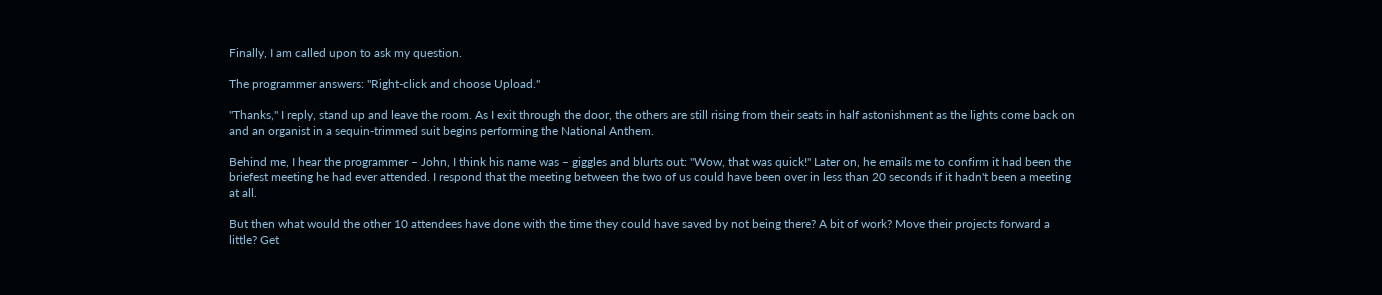Finally, I am called upon to ask my question.

The programmer answers: "Right-click and choose Upload."

"Thanks," I reply, stand up and leave the room. As I exit through the door, the others are still rising from their seats in half astonishment as the lights come back on and an organist in a sequin-trimmed suit begins performing the National Anthem.

Behind me, I hear the programmer – John, I think his name was – giggles and blurts out: "Wow, that was quick!" Later on, he emails me to confirm it had been the briefest meeting he had ever attended. I respond that the meeting between the two of us could have been over in less than 20 seconds if it hadn't been a meeting at all.

But then what would the other 10 attendees have done with the time they could have saved by not being there? A bit of work? Move their projects forward a little? Get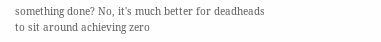something done? No, it's much better for deadheads to sit around achieving zero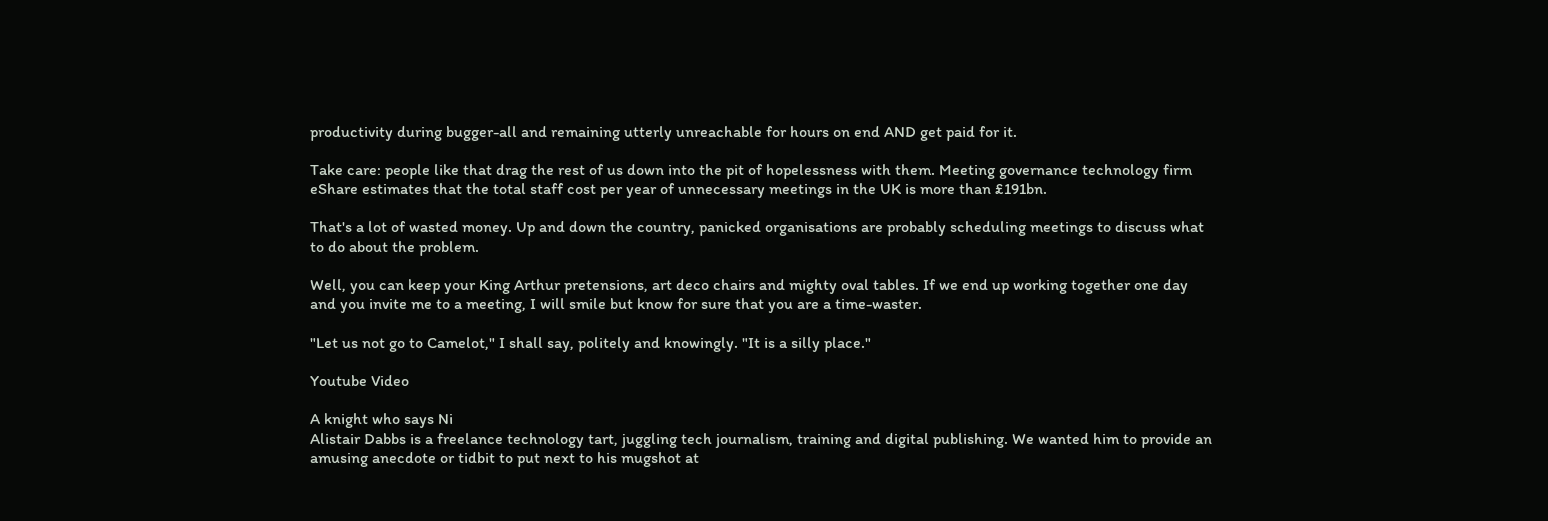productivity during bugger-all and remaining utterly unreachable for hours on end AND get paid for it.

Take care: people like that drag the rest of us down into the pit of hopelessness with them. Meeting governance technology firm eShare estimates that the total staff cost per year of unnecessary meetings in the UK is more than £191bn.

That's a lot of wasted money. Up and down the country, panicked organisations are probably scheduling meetings to discuss what to do about the problem.

Well, you can keep your King Arthur pretensions, art deco chairs and mighty oval tables. If we end up working together one day and you invite me to a meeting, I will smile but know for sure that you are a time-waster.

"Let us not go to Camelot," I shall say, politely and knowingly. "It is a silly place."

Youtube Video

A knight who says Ni
Alistair Dabbs is a freelance technology tart, juggling tech journalism, training and digital publishing. We wanted him to provide an amusing anecdote or tidbit to put next to his mugshot at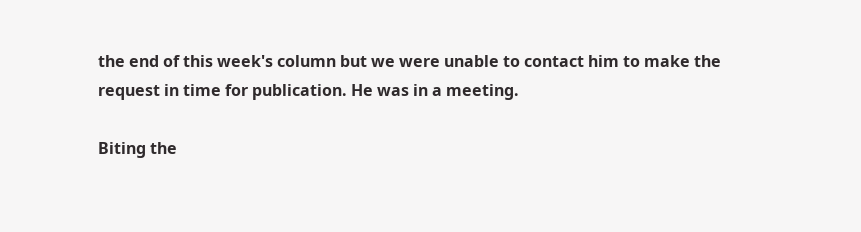the end of this week's column but we were unable to contact him to make the request in time for publication. He was in a meeting.

Biting the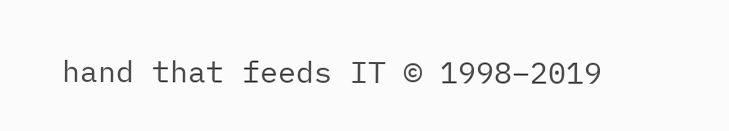hand that feeds IT © 1998–2019